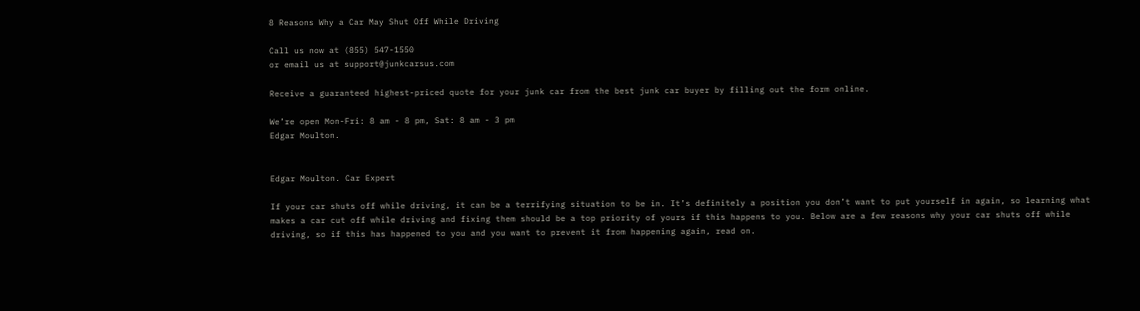8 Reasons Why a Car May Shut Off While Driving

Call us now at (855) 547-1550
or email us at support@junkcarsus.com

Receive a guaranteed highest-priced quote for your junk car from the best junk car buyer by filling out the form online.

We’re open Mon-Fri: 8 am - 8 pm, Sat: 8 am - 3 pm
Edgar Moulton.


Edgar Moulton. Car Expert

If your car shuts off while driving, it can be a terrifying situation to be in. It’s definitely a position you don’t want to put yourself in again, so learning what makes a car cut off while driving and fixing them should be a top priority of yours if this happens to you. Below are a few reasons why your car shuts off while driving, so if this has happened to you and you want to prevent it from happening again, read on.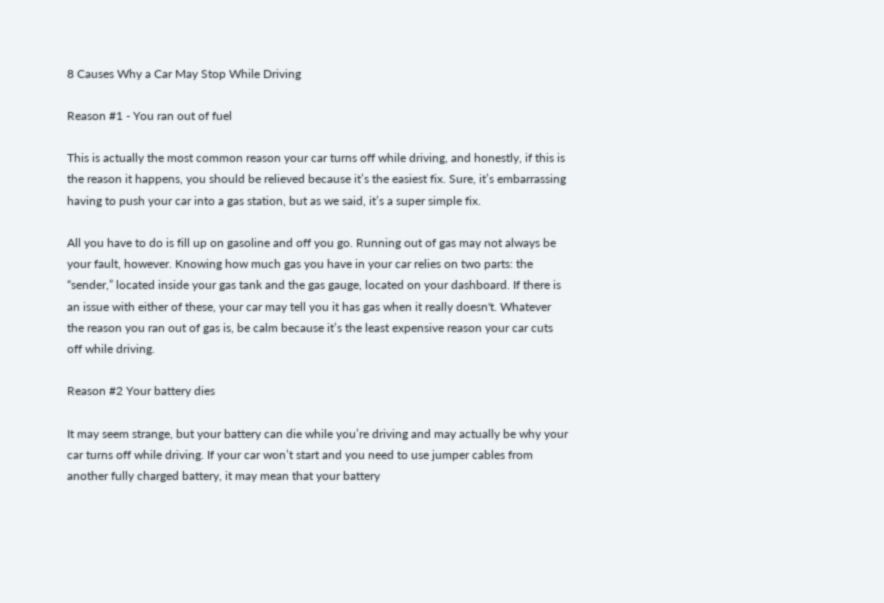8 Causes Why a Car May Stop While Driving

Reason #1 - You ran out of fuel

This is actually the most common reason your car turns off while driving, and honestly, if this is the reason it happens, you should be relieved because it’s the easiest fix. Sure, it’s embarrassing having to push your car into a gas station, but as we said, it’s a super simple fix.

All you have to do is fill up on gasoline and off you go. Running out of gas may not always be your fault, however. Knowing how much gas you have in your car relies on two parts: the “sender,” located inside your gas tank and the gas gauge, located on your dashboard. If there is an issue with either of these, your car may tell you it has gas when it really doesn't. Whatever the reason you ran out of gas is, be calm because it’s the least expensive reason your car cuts off while driving.

Reason #2 Your battery dies

It may seem strange, but your battery can die while you’re driving and may actually be why your car turns off while driving. If your car won’t start and you need to use jumper cables from another fully charged battery, it may mean that your battery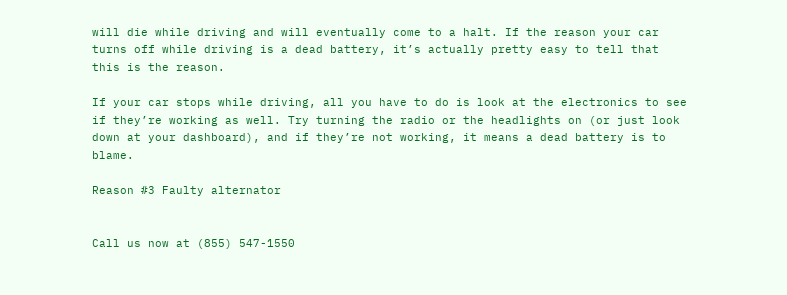will die while driving and will eventually come to a halt. If the reason your car turns off while driving is a dead battery, it’s actually pretty easy to tell that this is the reason.

If your car stops while driving, all you have to do is look at the electronics to see if they’re working as well. Try turning the radio or the headlights on (or just look down at your dashboard), and if they’re not working, it means a dead battery is to blame.

Reason #3 Faulty alternator


Call us now at (855) 547-1550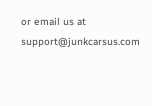or email us at support@junkcarsus.com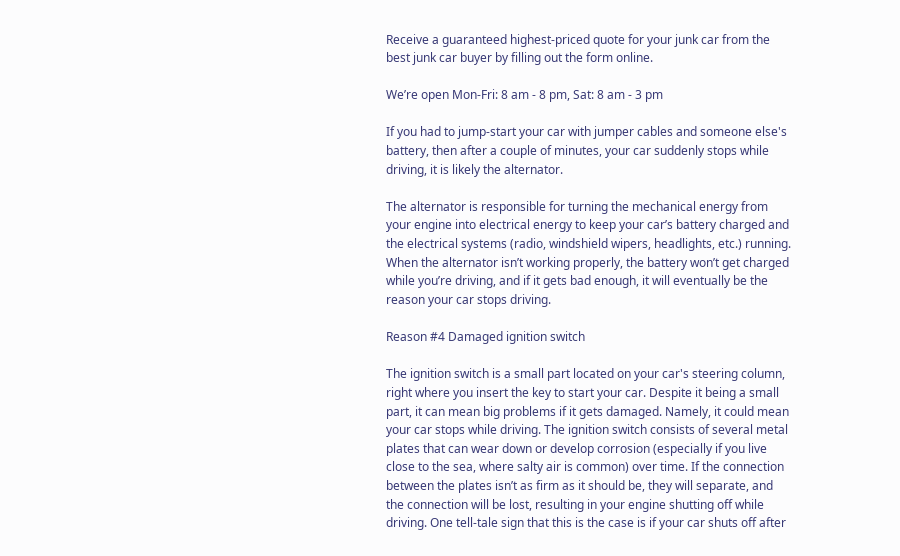Receive a guaranteed highest-priced quote for your junk car from the best junk car buyer by filling out the form online.

We’re open Mon-Fri: 8 am - 8 pm, Sat: 8 am - 3 pm

If you had to jump-start your car with jumper cables and someone else's battery, then after a couple of minutes, your car suddenly stops while driving, it is likely the alternator.

The alternator is responsible for turning the mechanical energy from your engine into electrical energy to keep your car’s battery charged and the electrical systems (radio, windshield wipers, headlights, etc.) running. When the alternator isn’t working properly, the battery won’t get charged while you’re driving, and if it gets bad enough, it will eventually be the reason your car stops driving.

Reason #4 Damaged ignition switch

The ignition switch is a small part located on your car's steering column, right where you insert the key to start your car. Despite it being a small part, it can mean big problems if it gets damaged. Namely, it could mean your car stops while driving. The ignition switch consists of several metal plates that can wear down or develop corrosion (especially if you live close to the sea, where salty air is common) over time. If the connection between the plates isn’t as firm as it should be, they will separate, and the connection will be lost, resulting in your engine shutting off while driving. One tell-tale sign that this is the case is if your car shuts off after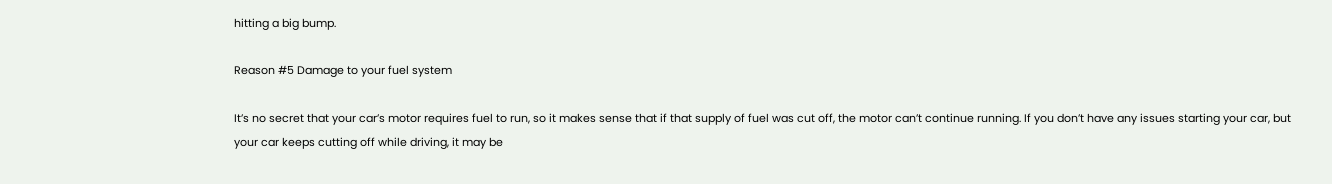hitting a big bump.

Reason #5 Damage to your fuel system

It’s no secret that your car’s motor requires fuel to run, so it makes sense that if that supply of fuel was cut off, the motor can’t continue running. If you don’t have any issues starting your car, but your car keeps cutting off while driving, it may be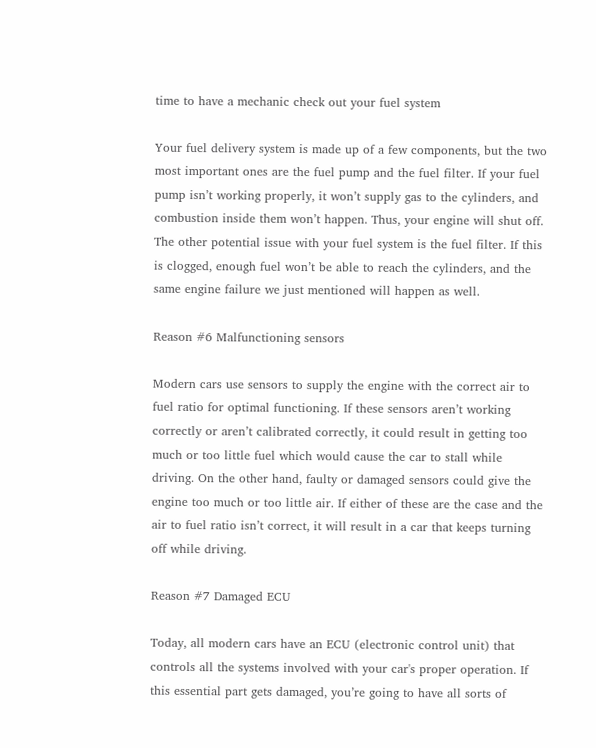time to have a mechanic check out your fuel system

Your fuel delivery system is made up of a few components, but the two most important ones are the fuel pump and the fuel filter. If your fuel pump isn’t working properly, it won’t supply gas to the cylinders, and combustion inside them won’t happen. Thus, your engine will shut off. The other potential issue with your fuel system is the fuel filter. If this is clogged, enough fuel won’t be able to reach the cylinders, and the same engine failure we just mentioned will happen as well.

Reason #6 Malfunctioning sensors

Modern cars use sensors to supply the engine with the correct air to fuel ratio for optimal functioning. If these sensors aren’t working correctly or aren’t calibrated correctly, it could result in getting too much or too little fuel which would cause the car to stall while driving. On the other hand, faulty or damaged sensors could give the engine too much or too little air. If either of these are the case and the air to fuel ratio isn’t correct, it will result in a car that keeps turning off while driving.

Reason #7 Damaged ECU

Today, all modern cars have an ECU (electronic control unit) that controls all the systems involved with your car's proper operation. If this essential part gets damaged, you’re going to have all sorts of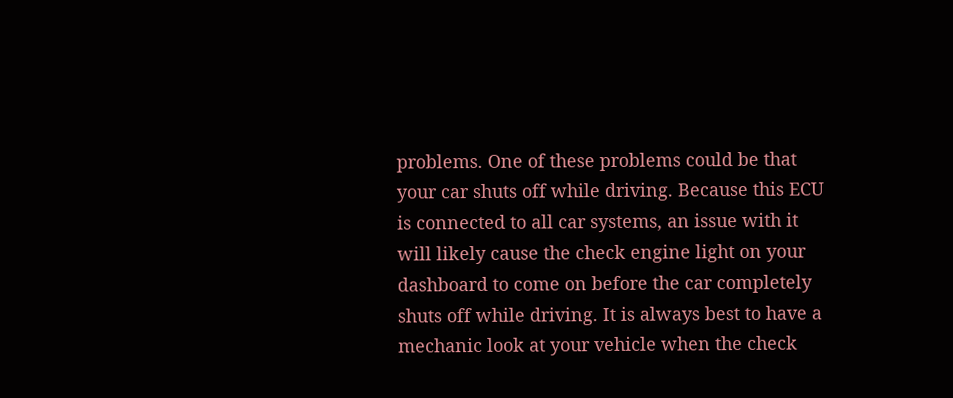problems. One of these problems could be that your car shuts off while driving. Because this ECU is connected to all car systems, an issue with it will likely cause the check engine light on your dashboard to come on before the car completely shuts off while driving. It is always best to have a mechanic look at your vehicle when the check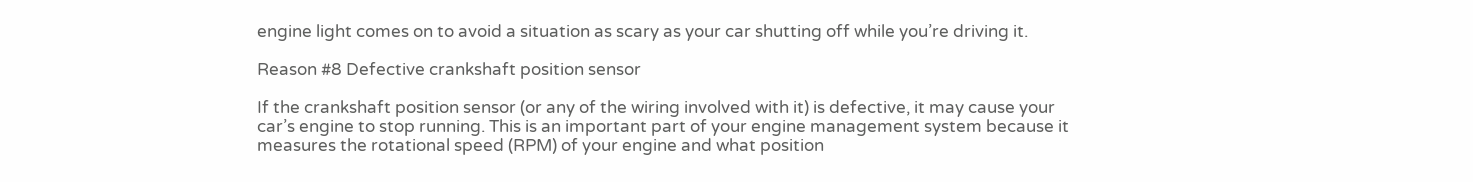engine light comes on to avoid a situation as scary as your car shutting off while you’re driving it.

Reason #8 Defective crankshaft position sensor

If the crankshaft position sensor (or any of the wiring involved with it) is defective, it may cause your car’s engine to stop running. This is an important part of your engine management system because it measures the rotational speed (RPM) of your engine and what position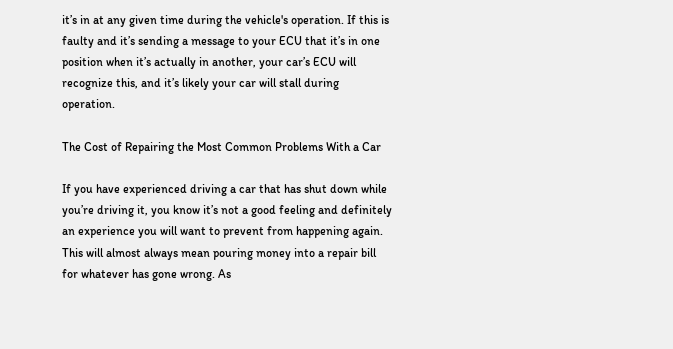it’s in at any given time during the vehicle's operation. If this is faulty and it’s sending a message to your ECU that it’s in one position when it’s actually in another, your car’s ECU will recognize this, and it’s likely your car will stall during operation.

The Cost of Repairing the Most Common Problems With a Car

If you have experienced driving a car that has shut down while you’re driving it, you know it’s not a good feeling and definitely an experience you will want to prevent from happening again. This will almost always mean pouring money into a repair bill for whatever has gone wrong. As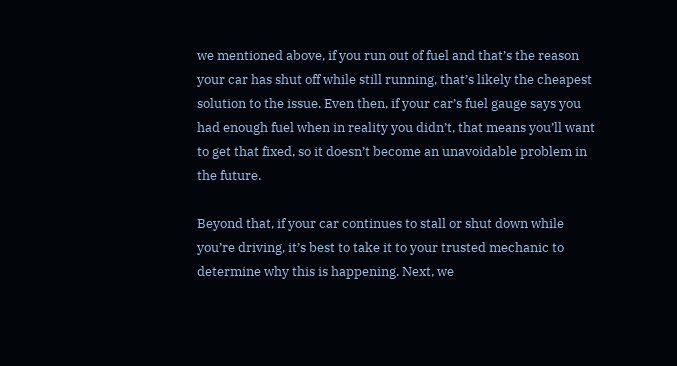we mentioned above, if you run out of fuel and that’s the reason your car has shut off while still running, that’s likely the cheapest solution to the issue. Even then, if your car’s fuel gauge says you had enough fuel when in reality you didn’t, that means you’ll want to get that fixed, so it doesn’t become an unavoidable problem in the future.

Beyond that, if your car continues to stall or shut down while you’re driving, it’s best to take it to your trusted mechanic to determine why this is happening. Next, we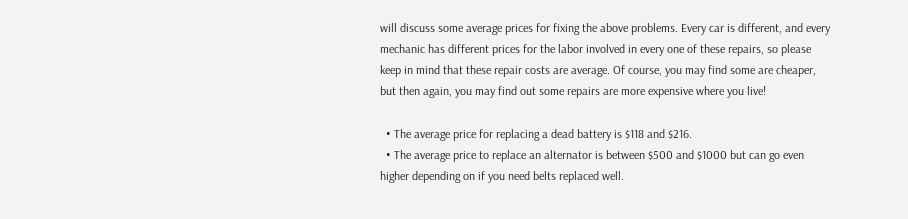will discuss some average prices for fixing the above problems. Every car is different, and every mechanic has different prices for the labor involved in every one of these repairs, so please keep in mind that these repair costs are average. Of course, you may find some are cheaper, but then again, you may find out some repairs are more expensive where you live!

  • The average price for replacing a dead battery is $118 and $216.
  • The average price to replace an alternator is between $500 and $1000 but can go even higher depending on if you need belts replaced well.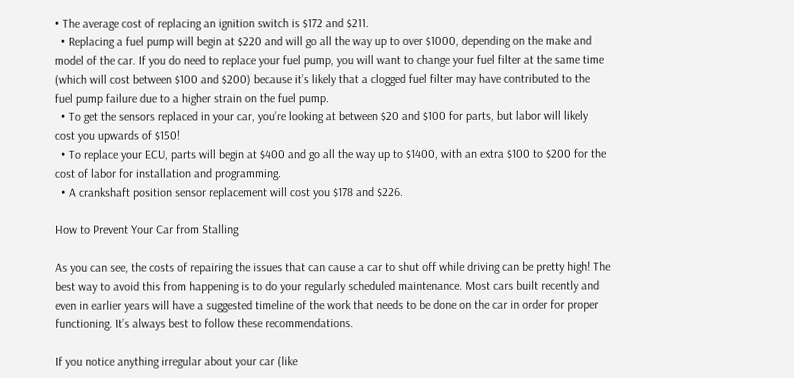• The average cost of replacing an ignition switch is $172 and $211.
  • Replacing a fuel pump will begin at $220 and will go all the way up to over $1000, depending on the make and model of the car. If you do need to replace your fuel pump, you will want to change your fuel filter at the same time (which will cost between $100 and $200) because it’s likely that a clogged fuel filter may have contributed to the fuel pump failure due to a higher strain on the fuel pump.
  • To get the sensors replaced in your car, you’re looking at between $20 and $100 for parts, but labor will likely cost you upwards of $150!
  • To replace your ECU, parts will begin at $400 and go all the way up to $1400, with an extra $100 to $200 for the cost of labor for installation and programming.
  • A crankshaft position sensor replacement will cost you $178 and $226.

How to Prevent Your Car from Stalling

As you can see, the costs of repairing the issues that can cause a car to shut off while driving can be pretty high! The best way to avoid this from happening is to do your regularly scheduled maintenance. Most cars built recently and even in earlier years will have a suggested timeline of the work that needs to be done on the car in order for proper functioning. It’s always best to follow these recommendations.

If you notice anything irregular about your car (like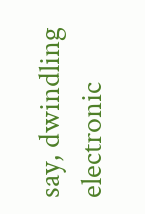say, dwindling electronic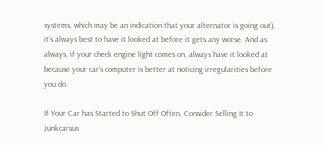systems, which may be an indication that your alternator is going out), it’s always best to have it looked at before it gets any worse. And as always, if your check engine light comes on, always have it looked at because your car’s computer is better at noticing irregularities before you do.

If Your Car has Started to Shut Off Often, Consider Selling It to Junkcarsus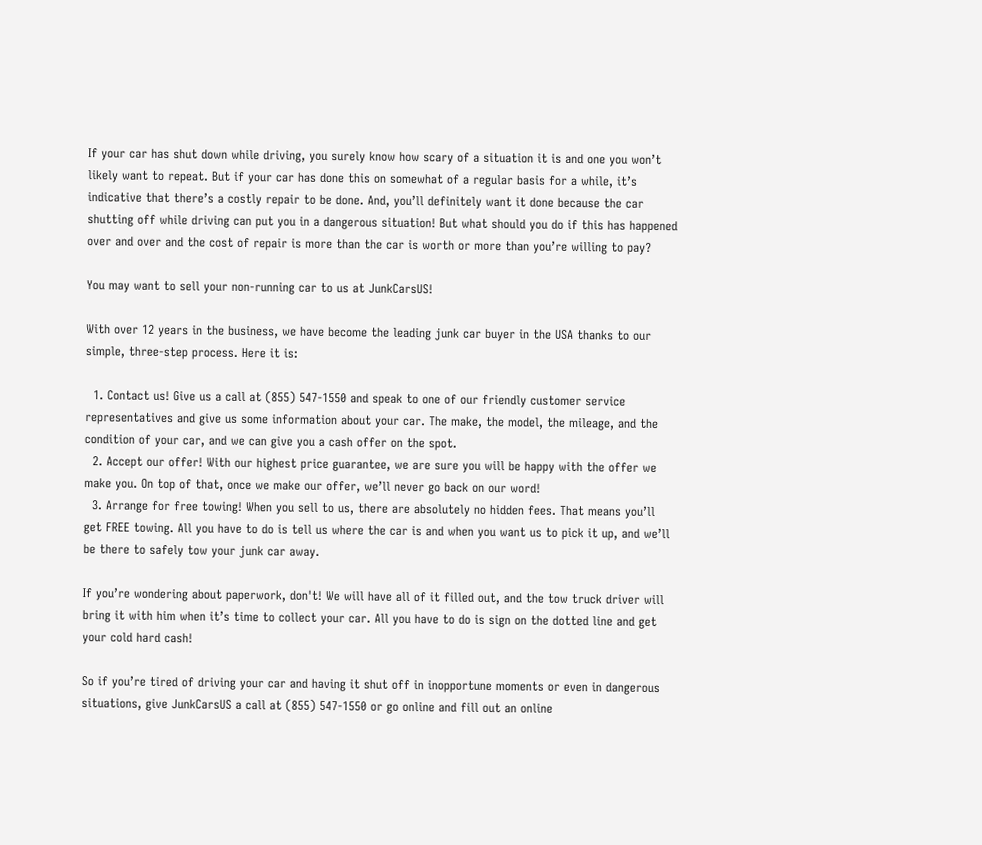If your car has shut down while driving, you surely know how scary of a situation it is and one you won’t likely want to repeat. But if your car has done this on somewhat of a regular basis for a while, it’s indicative that there’s a costly repair to be done. And, you’ll definitely want it done because the car shutting off while driving can put you in a dangerous situation! But what should you do if this has happened over and over and the cost of repair is more than the car is worth or more than you’re willing to pay?

You may want to sell your non-running car to us at JunkCarsUS!

With over 12 years in the business, we have become the leading junk car buyer in the USA thanks to our simple, three-step process. Here it is:

  1. Contact us! Give us a call at (855) 547-1550 and speak to one of our friendly customer service representatives and give us some information about your car. The make, the model, the mileage, and the condition of your car, and we can give you a cash offer on the spot.
  2. Accept our offer! With our highest price guarantee, we are sure you will be happy with the offer we make you. On top of that, once we make our offer, we’ll never go back on our word!
  3. Arrange for free towing! When you sell to us, there are absolutely no hidden fees. That means you’ll get FREE towing. All you have to do is tell us where the car is and when you want us to pick it up, and we’ll be there to safely tow your junk car away.

If you’re wondering about paperwork, don't! We will have all of it filled out, and the tow truck driver will bring it with him when it’s time to collect your car. All you have to do is sign on the dotted line and get your cold hard cash!

So if you’re tired of driving your car and having it shut off in inopportune moments or even in dangerous situations, give JunkCarsUS a call at (855) 547-1550 or go online and fill out an online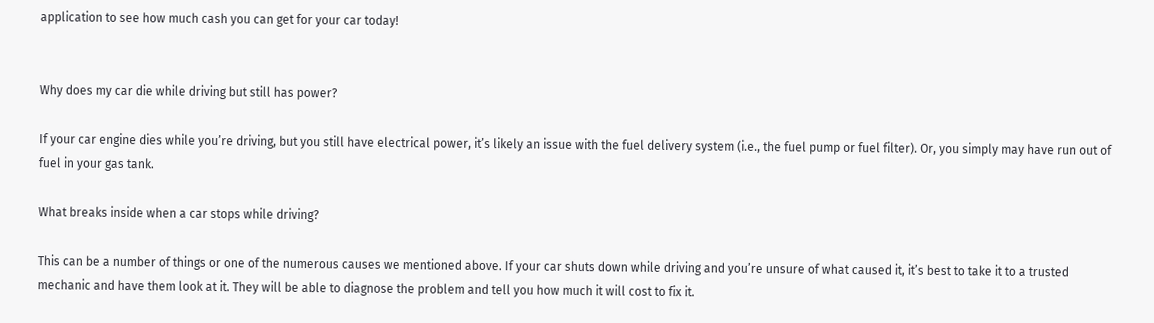application to see how much cash you can get for your car today!


Why does my car die while driving but still has power?

If your car engine dies while you’re driving, but you still have electrical power, it’s likely an issue with the fuel delivery system (i.e., the fuel pump or fuel filter). Or, you simply may have run out of fuel in your gas tank.

What breaks inside when a car stops while driving?

This can be a number of things or one of the numerous causes we mentioned above. If your car shuts down while driving and you’re unsure of what caused it, it’s best to take it to a trusted mechanic and have them look at it. They will be able to diagnose the problem and tell you how much it will cost to fix it.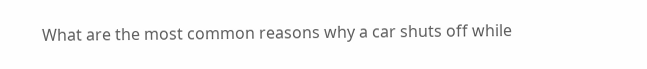What are the most common reasons why a car shuts off while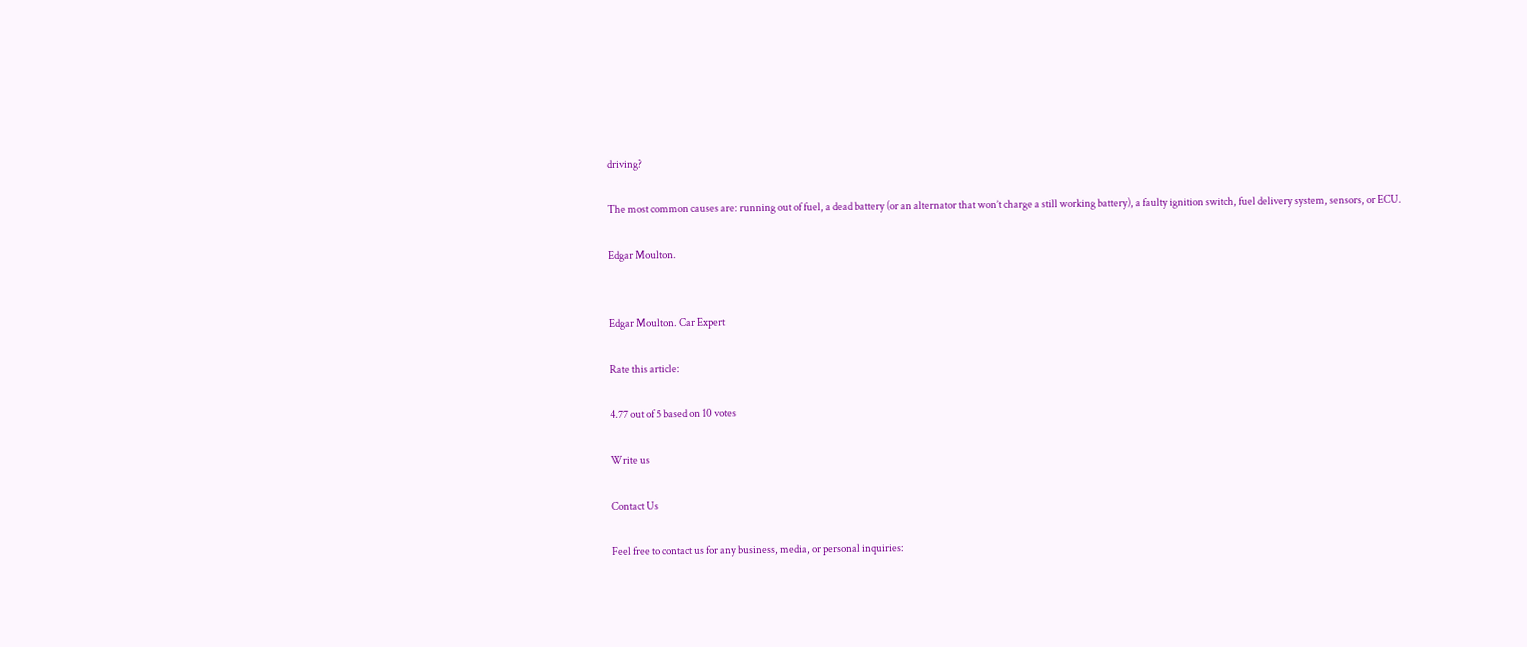driving?

The most common causes are: running out of fuel, a dead battery (or an alternator that won’t charge a still working battery), a faulty ignition switch, fuel delivery system, sensors, or ECU.

Edgar Moulton.


Edgar Moulton. Car Expert

Rate this article:

4.77 out of 5 based on 10 votes

Write us

Contact Us

Feel free to contact us for any business, media, or personal inquiries: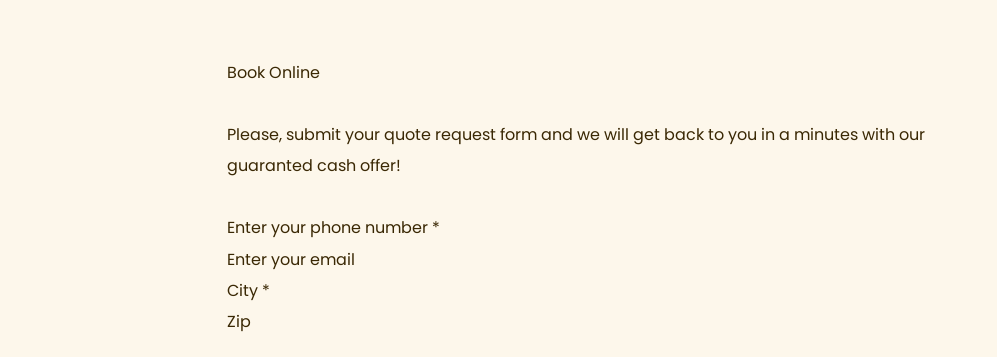Book Online

Please, submit your quote request form and we will get back to you in a minutes with our guaranted cash offer!

Enter your phone number *
Enter your email
City *
Zip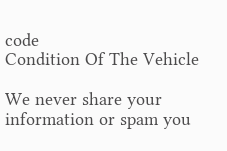code
Condition Of The Vehicle

We never share your information or spam you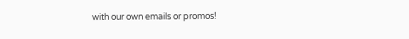with our own emails or promos!